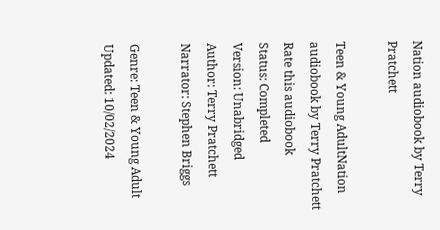Nation audiobook by Terry Pratchett

Teen & Young AdultNation audiobook by Terry Pratchett
Rate this audiobook
Status: Completed
Version: Unabridged
Author: Terry Pratchett
Narrator: Stephen Briggs

Genre: Teen & Young Adult
Updated: 10/02/2024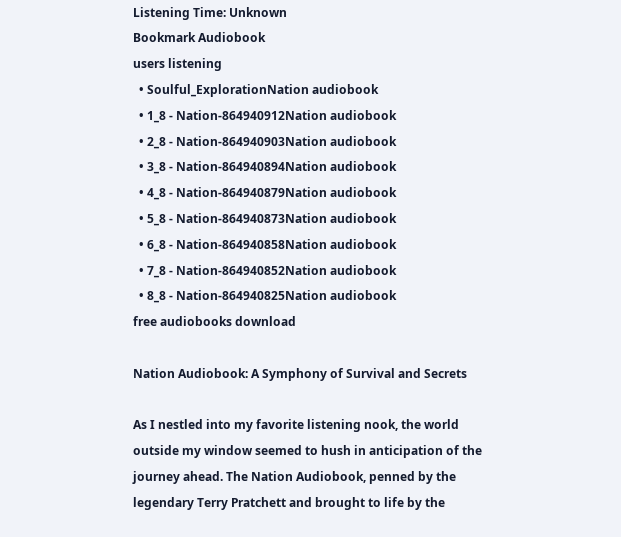Listening Time: Unknown
Bookmark Audiobook
users listening
  • Soulful_ExplorationNation audiobook
  • 1_8 - Nation-864940912Nation audiobook
  • 2_8 - Nation-864940903Nation audiobook
  • 3_8 - Nation-864940894Nation audiobook
  • 4_8 - Nation-864940879Nation audiobook
  • 5_8 - Nation-864940873Nation audiobook
  • 6_8 - Nation-864940858Nation audiobook
  • 7_8 - Nation-864940852Nation audiobook
  • 8_8 - Nation-864940825Nation audiobook
free audiobooks download

Nation Audiobook: A Symphony of Survival and Secrets

As I nestled into my favorite listening nook, the world outside my window seemed to hush in anticipation of the journey ahead. The Nation Audiobook, penned by the legendary Terry Pratchett and brought to life by the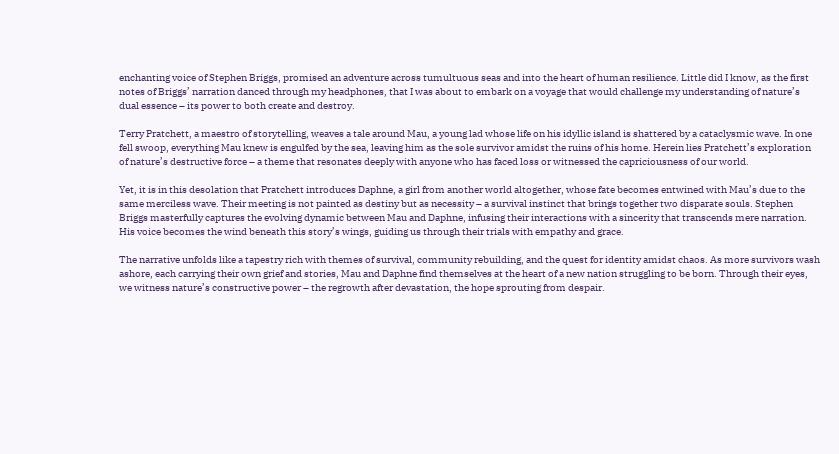enchanting voice of Stephen Briggs, promised an adventure across tumultuous seas and into the heart of human resilience. Little did I know, as the first notes of Briggs’ narration danced through my headphones, that I was about to embark on a voyage that would challenge my understanding of nature’s dual essence – its power to both create and destroy.

Terry Pratchett, a maestro of storytelling, weaves a tale around Mau, a young lad whose life on his idyllic island is shattered by a cataclysmic wave. In one fell swoop, everything Mau knew is engulfed by the sea, leaving him as the sole survivor amidst the ruins of his home. Herein lies Pratchett’s exploration of nature’s destructive force – a theme that resonates deeply with anyone who has faced loss or witnessed the capriciousness of our world.

Yet, it is in this desolation that Pratchett introduces Daphne, a girl from another world altogether, whose fate becomes entwined with Mau’s due to the same merciless wave. Their meeting is not painted as destiny but as necessity – a survival instinct that brings together two disparate souls. Stephen Briggs masterfully captures the evolving dynamic between Mau and Daphne, infusing their interactions with a sincerity that transcends mere narration. His voice becomes the wind beneath this story’s wings, guiding us through their trials with empathy and grace.

The narrative unfolds like a tapestry rich with themes of survival, community rebuilding, and the quest for identity amidst chaos. As more survivors wash ashore, each carrying their own grief and stories, Mau and Daphne find themselves at the heart of a new nation struggling to be born. Through their eyes, we witness nature’s constructive power – the regrowth after devastation, the hope sprouting from despair.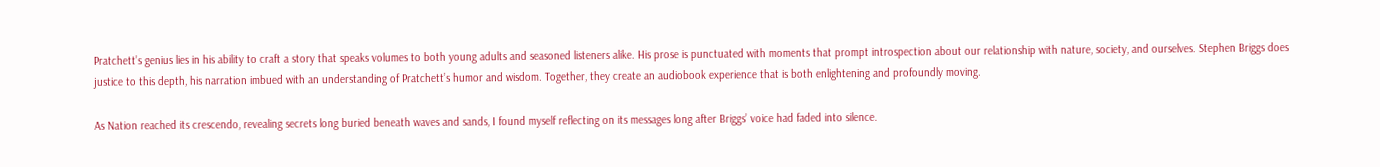Pratchett’s genius lies in his ability to craft a story that speaks volumes to both young adults and seasoned listeners alike. His prose is punctuated with moments that prompt introspection about our relationship with nature, society, and ourselves. Stephen Briggs does justice to this depth, his narration imbued with an understanding of Pratchett’s humor and wisdom. Together, they create an audiobook experience that is both enlightening and profoundly moving.

As Nation reached its crescendo, revealing secrets long buried beneath waves and sands, I found myself reflecting on its messages long after Briggs’ voice had faded into silence.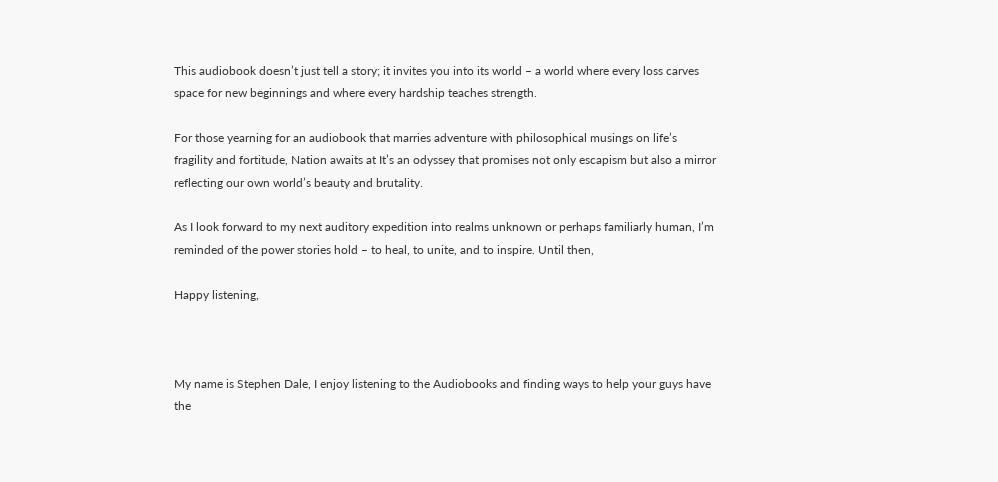This audiobook doesn’t just tell a story; it invites you into its world – a world where every loss carves space for new beginnings and where every hardship teaches strength.

For those yearning for an audiobook that marries adventure with philosophical musings on life’s fragility and fortitude, Nation awaits at It’s an odyssey that promises not only escapism but also a mirror reflecting our own world’s beauty and brutality.

As I look forward to my next auditory expedition into realms unknown or perhaps familiarly human, I’m reminded of the power stories hold – to heal, to unite, and to inspire. Until then,

Happy listening,



My name is Stephen Dale, I enjoy listening to the Audiobooks and finding ways to help your guys have the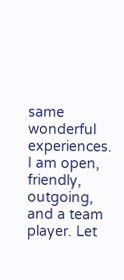same wonderful experiences. I am open, friendly, outgoing, and a team player. Let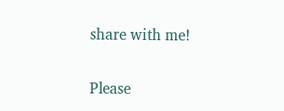share with me!


Please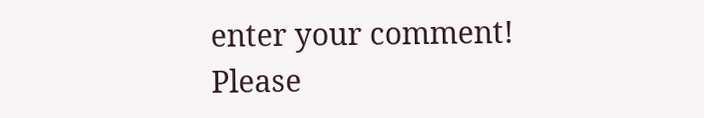enter your comment!
Please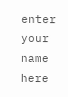enter your name here